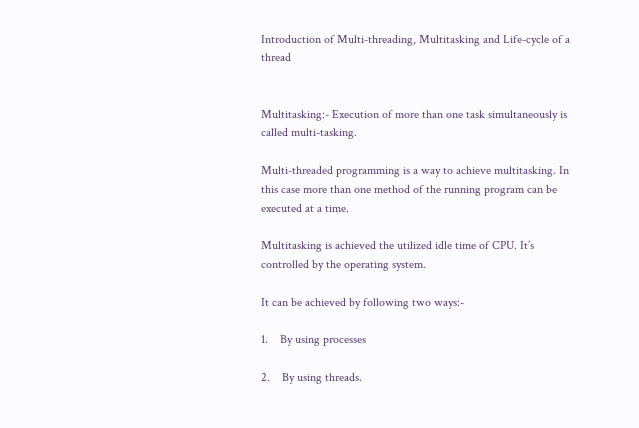Introduction of Multi-threading, Multitasking and Life-cycle of a thread


Multitasking:- Execution of more than one task simultaneously is called multi-tasking.

Multi-threaded programming is a way to achieve multitasking. In this case more than one method of the running program can be executed at a time.

Multitasking is achieved the utilized idle time of CPU. It’s controlled by the operating system.

It can be achieved by following two ways:-

1.    By using processes

2.    By using threads.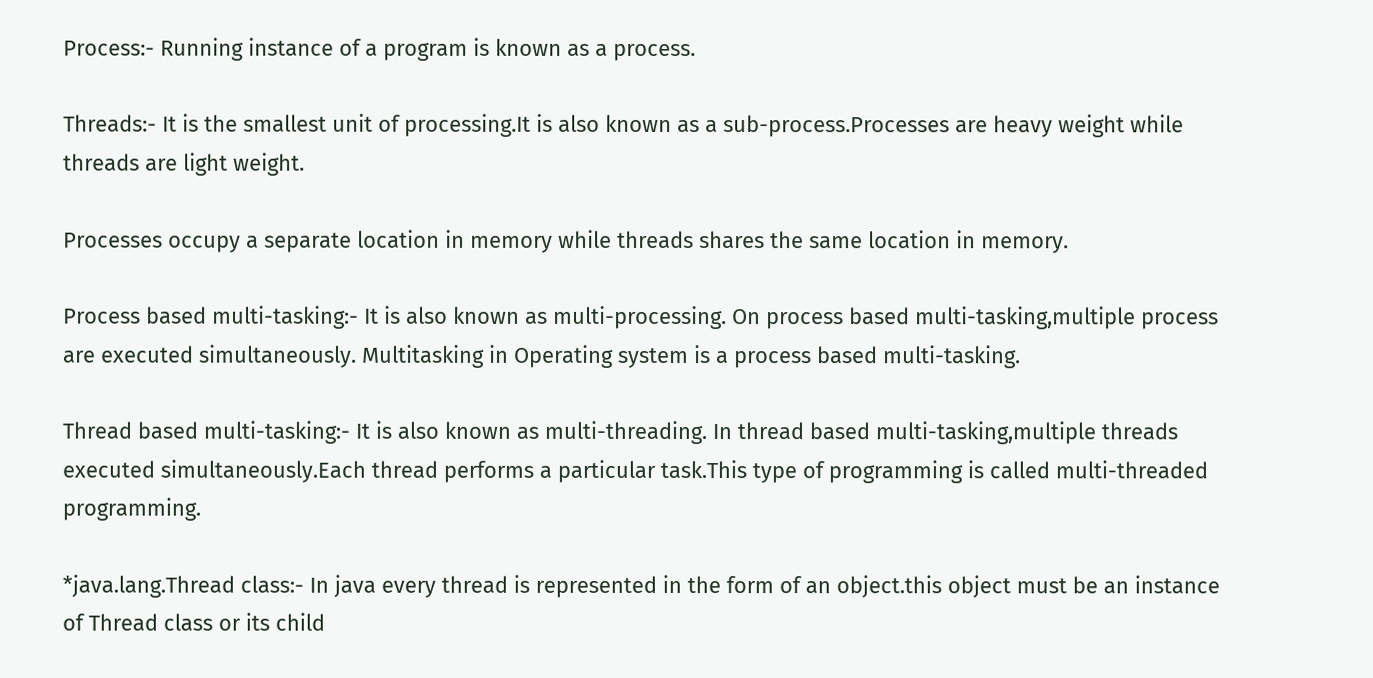Process:- Running instance of a program is known as a process.

Threads:- It is the smallest unit of processing.It is also known as a sub-process.Processes are heavy weight while threads are light weight.

Processes occupy a separate location in memory while threads shares the same location in memory.

Process based multi-tasking:- It is also known as multi-processing. On process based multi-tasking,multiple process are executed simultaneously. Multitasking in Operating system is a process based multi-tasking.

Thread based multi-tasking:- It is also known as multi-threading. In thread based multi-tasking,multiple threads executed simultaneously.Each thread performs a particular task.This type of programming is called multi-threaded programming.

*java.lang.Thread class:- In java every thread is represented in the form of an object.this object must be an instance of Thread class or its child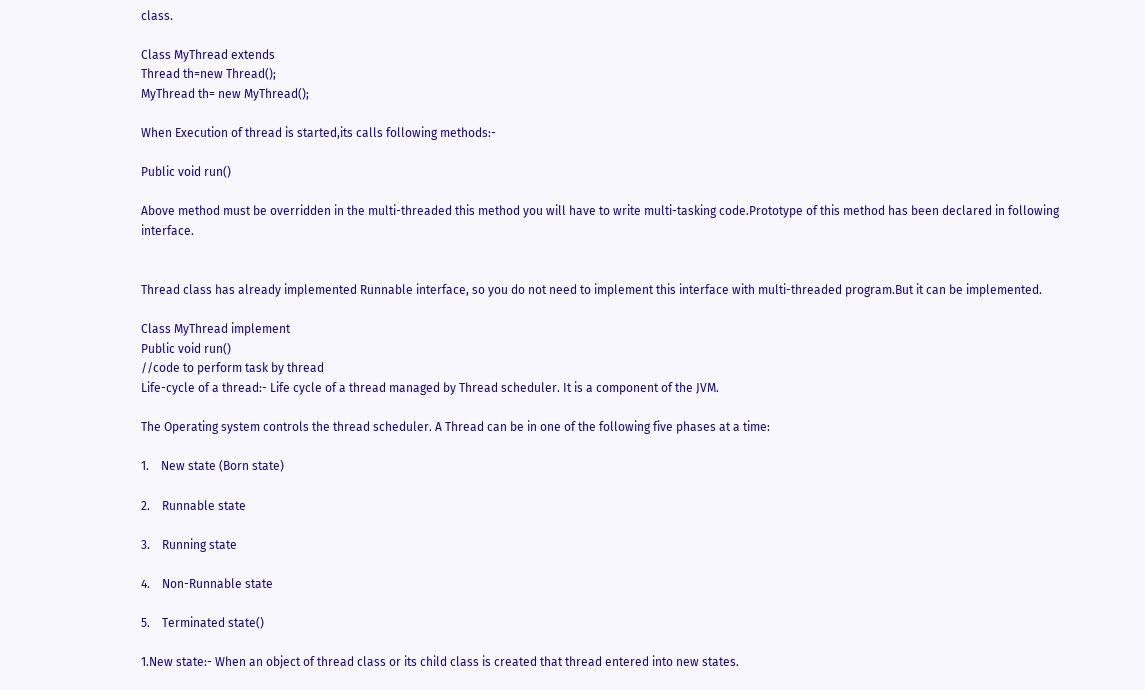class.

Class MyThread extends
Thread th=new Thread();
MyThread th= new MyThread();

When Execution of thread is started,its calls following methods:-

Public void run()

Above method must be overridden in the multi-threaded this method you will have to write multi-tasking code.Prototype of this method has been declared in following interface.


Thread class has already implemented Runnable interface, so you do not need to implement this interface with multi-threaded program.But it can be implemented.

Class MyThread implement
Public void run()
//code to perform task by thread
Life-cycle of a thread:- Life cycle of a thread managed by Thread scheduler. It is a component of the JVM.

The Operating system controls the thread scheduler. A Thread can be in one of the following five phases at a time:

1.    New state (Born state)

2.    Runnable state

3.    Running state

4.    Non-Runnable state

5.    Terminated state()

1.New state:- When an object of thread class or its child class is created that thread entered into new states.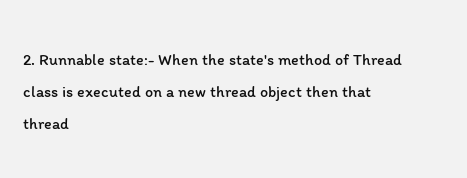2. Runnable state:- When the state's method of Thread class is executed on a new thread object then that thread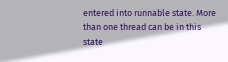entered into runnable state. More than one thread can be in this state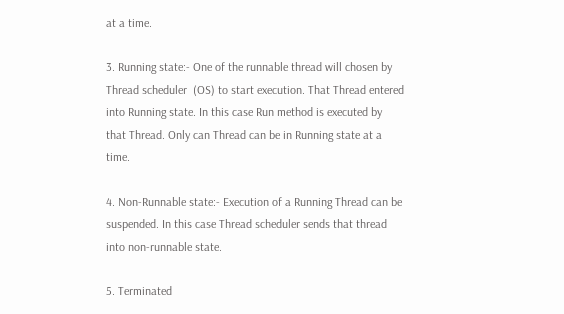at a time.

3. Running state:- One of the runnable thread will chosen by Thread scheduler  (OS) to start execution. That Thread entered into Running state. In this case Run method is executed by that Thread. Only can Thread can be in Running state at a time.

4. Non-Runnable state:- Execution of a Running Thread can be suspended. In this case Thread scheduler sends that thread into non-runnable state.

5. Terminated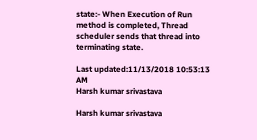state:- When Execution of Run method is completed, Thread scheduler sends that thread into terminating state.

Last updated:11/13/2018 10:53:13 AM
Harsh kumar srivastava

Harsh kumar srivastava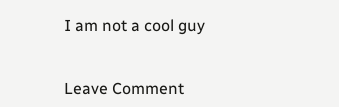I am not a cool guy


Leave Comment